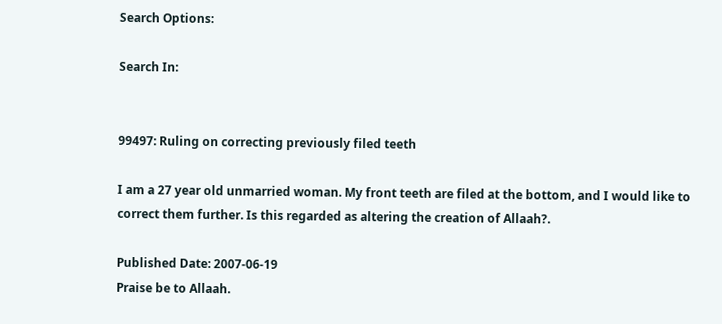Search Options:

Search In:


99497: Ruling on correcting previously filed teeth

I am a 27 year old unmarried woman. My front teeth are filed at the bottom, and I would like to correct them further. Is this regarded as altering the creation of Allaah?.

Published Date: 2007-06-19
Praise be to Allaah.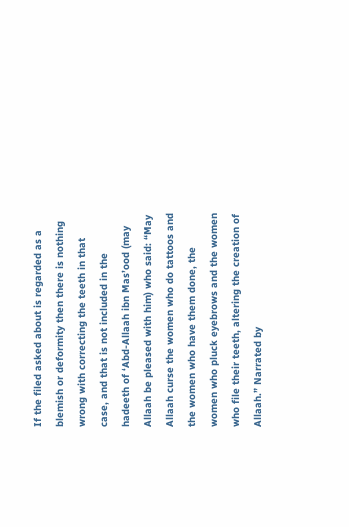If the filed asked about is regarded as a blemish or deformity then there is nothing wrong with correcting the teeth in that case, and that is not included in the hadeeth of ‘Abd-Allaah ibn Mas’ood (may Allaah be pleased with him) who said: “May Allaah curse the women who do tattoos and the women who have them done, the women who pluck eyebrows and the women who file their teeth, altering the creation of Allaah.” Narrated by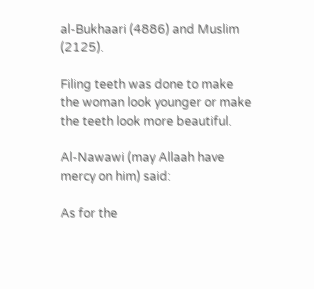al-Bukhaari (4886) and Muslim (2125).

Filing teeth was done to make the woman look younger or make the teeth look more beautiful.

Al-Nawawi (may Allaah have mercy on him) said:

As for the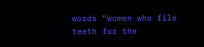words “women who file teeth for the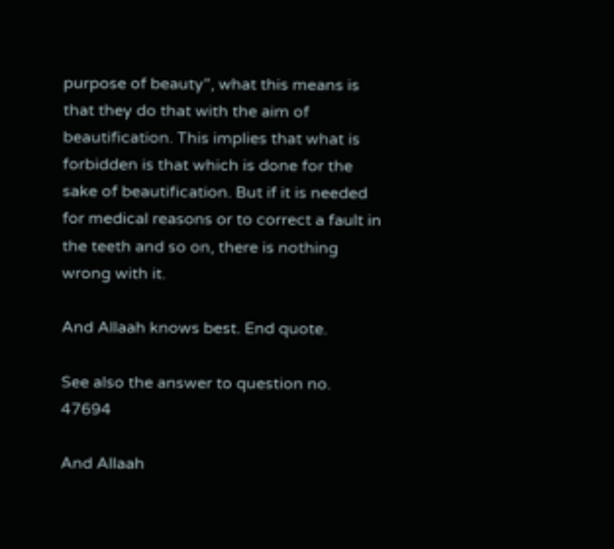purpose of beauty”, what this means is that they do that with the aim of beautification. This implies that what is forbidden is that which is done for the sake of beautification. But if it is needed for medical reasons or to correct a fault in the teeth and so on, there is nothing wrong with it.

And Allaah knows best. End quote.

See also the answer to question no. 47694

And Allaah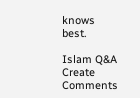knows best.

Islam Q&A
Create Comments